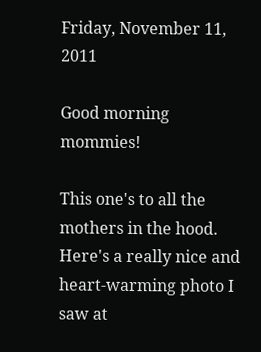Friday, November 11, 2011

Good morning mommies!

This one's to all the mothers in the hood. Here's a really nice and heart-warming photo I saw at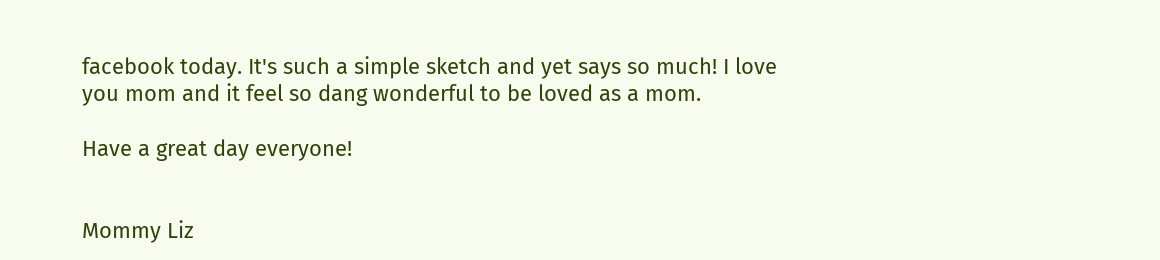facebook today. It's such a simple sketch and yet says so much! I love you mom and it feel so dang wonderful to be loved as a mom.

Have a great day everyone!


Mommy Liz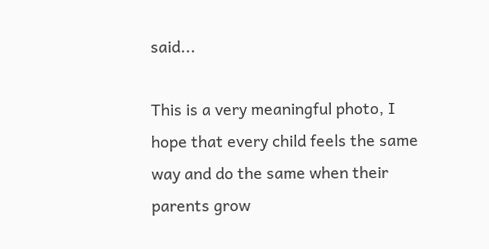said...

This is a very meaningful photo, I hope that every child feels the same way and do the same when their parents grow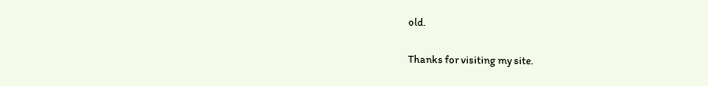old.

Thanks for visiting my site.